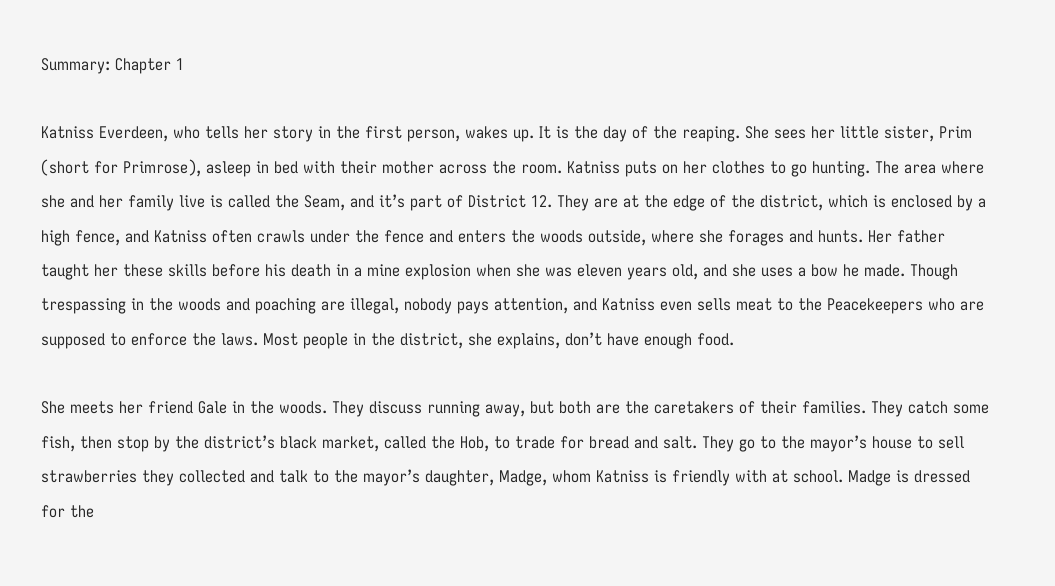Summary: Chapter 1

Katniss Everdeen, who tells her story in the first person, wakes up. It is the day of the reaping. She sees her little sister, Prim (short for Primrose), asleep in bed with their mother across the room. Katniss puts on her clothes to go hunting. The area where she and her family live is called the Seam, and it’s part of District 12. They are at the edge of the district, which is enclosed by a high fence, and Katniss often crawls under the fence and enters the woods outside, where she forages and hunts. Her father taught her these skills before his death in a mine explosion when she was eleven years old, and she uses a bow he made. Though trespassing in the woods and poaching are illegal, nobody pays attention, and Katniss even sells meat to the Peacekeepers who are supposed to enforce the laws. Most people in the district, she explains, don’t have enough food.

She meets her friend Gale in the woods. They discuss running away, but both are the caretakers of their families. They catch some fish, then stop by the district’s black market, called the Hob, to trade for bread and salt. They go to the mayor’s house to sell strawberries they collected and talk to the mayor’s daughter, Madge, whom Katniss is friendly with at school. Madge is dressed for the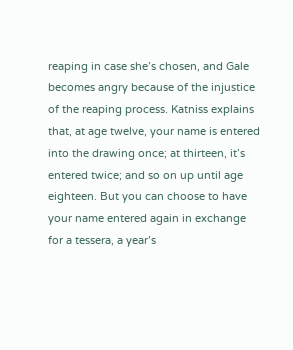reaping in case she’s chosen, and Gale becomes angry because of the injustice of the reaping process. Katniss explains that, at age twelve, your name is entered into the drawing once; at thirteen, it’s entered twice; and so on up until age eighteen. But you can choose to have your name entered again in exchange for a tessera, a year’s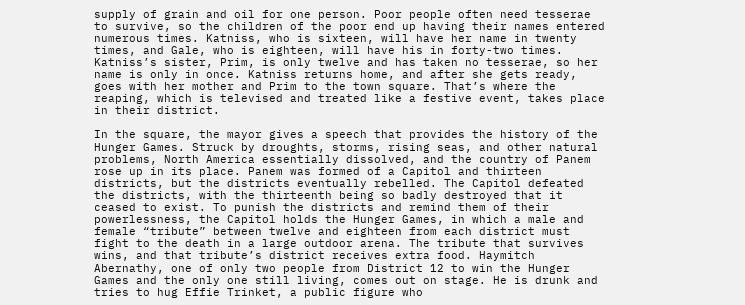supply of grain and oil for one person. Poor people often need tesserae to survive, so the children of the poor end up having their names entered numerous times. Katniss, who is sixteen, will have her name in twenty times, and Gale, who is eighteen, will have his in forty-two times. Katniss’s sister, Prim, is only twelve and has taken no tesserae, so her name is only in once. Katniss returns home, and after she gets ready, goes with her mother and Prim to the town square. That’s where the reaping, which is televised and treated like a festive event, takes place in their district.

In the square, the mayor gives a speech that provides the history of the Hunger Games. Struck by droughts, storms, rising seas, and other natural problems, North America essentially dissolved, and the country of Panem rose up in its place. Panem was formed of a Capitol and thirteen districts, but the districts eventually rebelled. The Capitol defeated the districts, with the thirteenth being so badly destroyed that it ceased to exist. To punish the districts and remind them of their powerlessness, the Capitol holds the Hunger Games, in which a male and female “tribute” between twelve and eighteen from each district must fight to the death in a large outdoor arena. The tribute that survives wins, and that tribute’s district receives extra food. Haymitch Abernathy, one of only two people from District 12 to win the Hunger Games and the only one still living, comes out on stage. He is drunk and tries to hug Effie Trinket, a public figure who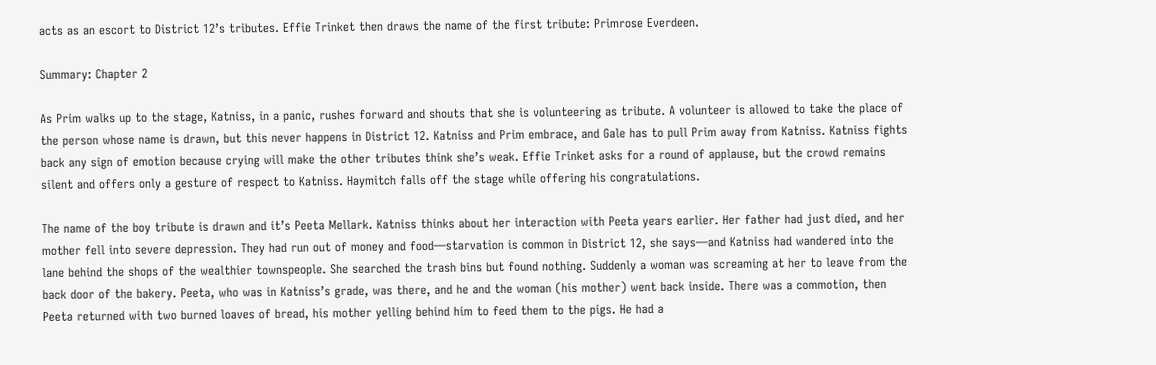acts as an escort to District 12’s tributes. Effie Trinket then draws the name of the first tribute: Primrose Everdeen.

Summary: Chapter 2

As Prim walks up to the stage, Katniss, in a panic, rushes forward and shouts that she is volunteering as tribute. A volunteer is allowed to take the place of the person whose name is drawn, but this never happens in District 12. Katniss and Prim embrace, and Gale has to pull Prim away from Katniss. Katniss fights back any sign of emotion because crying will make the other tributes think she’s weak. Effie Trinket asks for a round of applause, but the crowd remains silent and offers only a gesture of respect to Katniss. Haymitch falls off the stage while offering his congratulations.

The name of the boy tribute is drawn and it’s Peeta Mellark. Katniss thinks about her interaction with Peeta years earlier. Her father had just died, and her mother fell into severe depression. They had run out of money and food—starvation is common in District 12, she says—and Katniss had wandered into the lane behind the shops of the wealthier townspeople. She searched the trash bins but found nothing. Suddenly a woman was screaming at her to leave from the back door of the bakery. Peeta, who was in Katniss’s grade, was there, and he and the woman (his mother) went back inside. There was a commotion, then Peeta returned with two burned loaves of bread, his mother yelling behind him to feed them to the pigs. He had a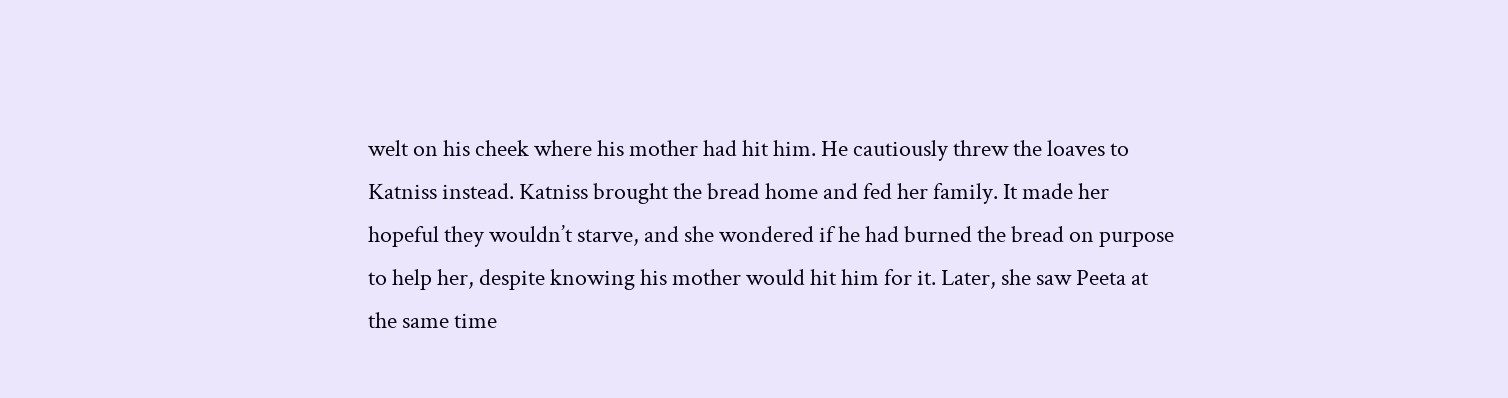welt on his cheek where his mother had hit him. He cautiously threw the loaves to Katniss instead. Katniss brought the bread home and fed her family. It made her hopeful they wouldn’t starve, and she wondered if he had burned the bread on purpose to help her, despite knowing his mother would hit him for it. Later, she saw Peeta at the same time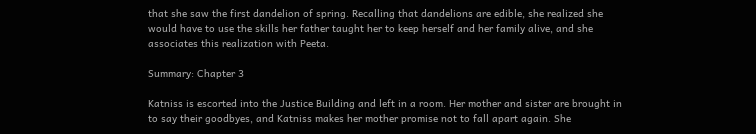that she saw the first dandelion of spring. Recalling that dandelions are edible, she realized she would have to use the skills her father taught her to keep herself and her family alive, and she associates this realization with Peeta.

Summary: Chapter 3

Katniss is escorted into the Justice Building and left in a room. Her mother and sister are brought in to say their goodbyes, and Katniss makes her mother promise not to fall apart again. She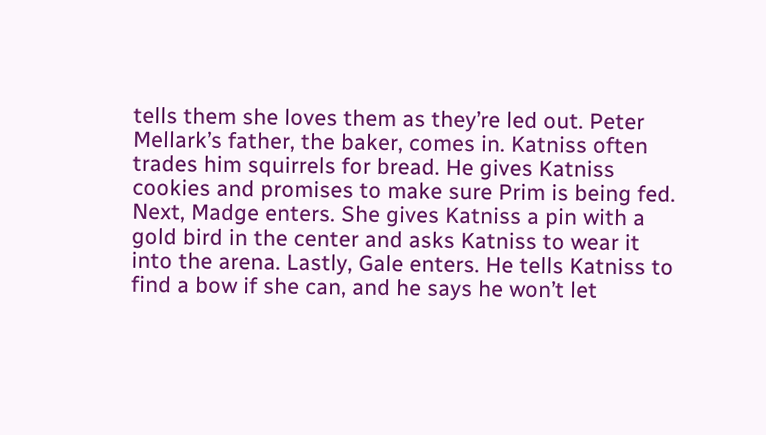tells them she loves them as they’re led out. Peter Mellark’s father, the baker, comes in. Katniss often trades him squirrels for bread. He gives Katniss cookies and promises to make sure Prim is being fed. Next, Madge enters. She gives Katniss a pin with a gold bird in the center and asks Katniss to wear it into the arena. Lastly, Gale enters. He tells Katniss to find a bow if she can, and he says he won’t let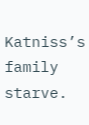Katniss’s family starve.